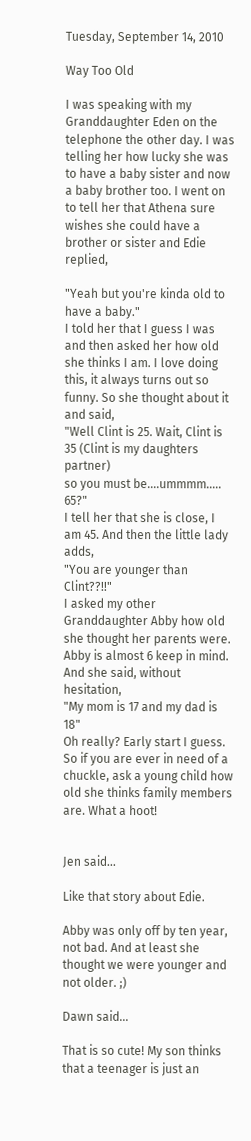Tuesday, September 14, 2010

Way Too Old

I was speaking with my Granddaughter Eden on the telephone the other day. I was telling her how lucky she was to have a baby sister and now a baby brother too. I went on to tell her that Athena sure wishes she could have a brother or sister and Edie replied,

"Yeah but you're kinda old to have a baby."
I told her that I guess I was and then asked her how old she thinks I am. I love doing this, it always turns out so funny. So she thought about it and said,
"Well Clint is 25. Wait, Clint is 35 (Clint is my daughters partner)
so you must be....ummmm..... 65?"
I tell her that she is close, I am 45. And then the little lady adds,
"You are younger than Clint??!!"
I asked my other Granddaughter Abby how old she thought her parents were. Abby is almost 6 keep in mind. And she said, without hesitation,
"My mom is 17 and my dad is 18"
Oh really? Early start I guess. So if you are ever in need of a chuckle, ask a young child how old she thinks family members are. What a hoot!


Jen said...

Like that story about Edie.

Abby was only off by ten year, not bad. And at least she thought we were younger and not older. ;)

Dawn said...

That is so cute! My son thinks that a teenager is just an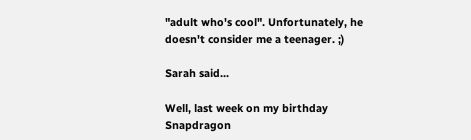"adult who's cool". Unfortunately, he doesn't consider me a teenager. ;)

Sarah said...

Well, last week on my birthday Snapdragon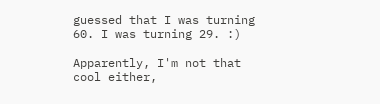guessed that I was turning 60. I was turning 29. :)

Apparently, I'm not that cool either,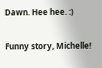Dawn. Hee hee. :)

Funny story, Michelle!